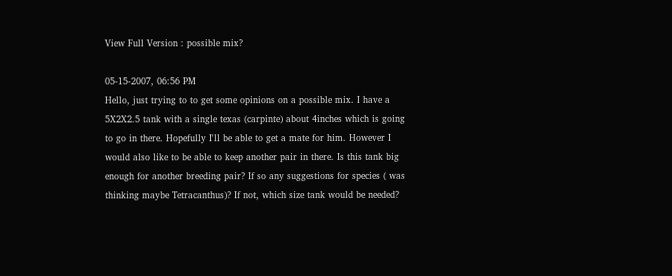View Full Version : possible mix?

05-15-2007, 06:56 PM
Hello, just trying to to get some opinions on a possible mix. I have a 5X2X2.5 tank with a single texas (carpinte) about 4inches which is going to go in there. Hopefully I'll be able to get a mate for him. However I would also like to be able to keep another pair in there. Is this tank big enough for another breeding pair? If so any suggestions for species ( was thinking maybe Tetracanthus)? If not, which size tank would be needed?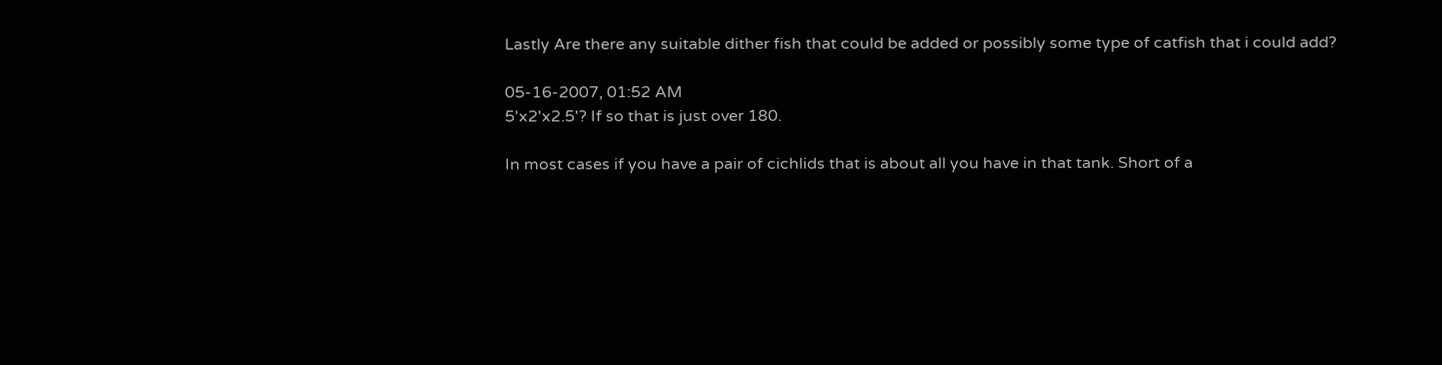Lastly Are there any suitable dither fish that could be added or possibly some type of catfish that i could add?

05-16-2007, 01:52 AM
5'x2'x2.5'? If so that is just over 180.

In most cases if you have a pair of cichlids that is about all you have in that tank. Short of a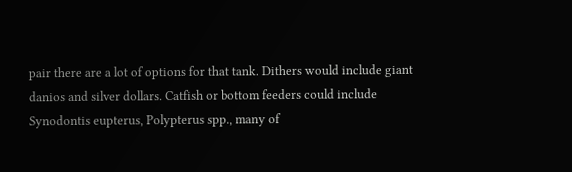pair there are a lot of options for that tank. Dithers would include giant danios and silver dollars. Catfish or bottom feeders could include Synodontis eupterus, Polypterus spp., many of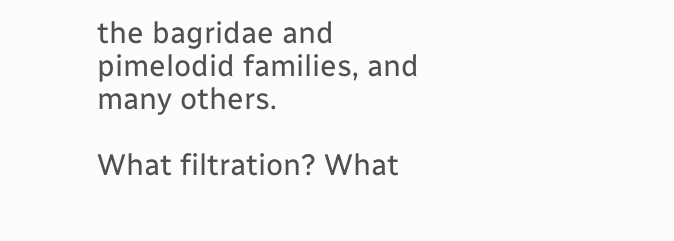the bagridae and pimelodid families, and many others.

What filtration? What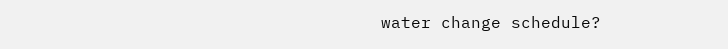water change schedule?